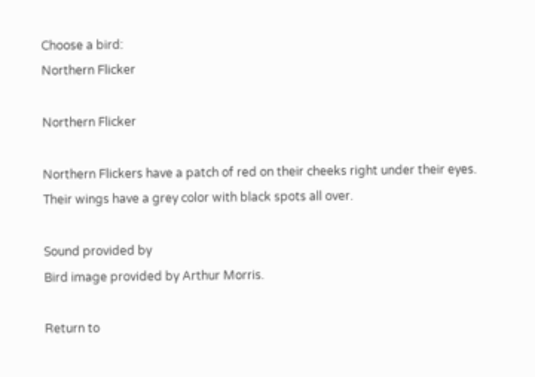Choose a bird:
Northern Flicker

Northern Flicker

Northern Flickers have a patch of red on their cheeks right under their eyes. Their wings have a grey color with black spots all over.

Sound provided by
Bird image provided by Arthur Morris.

Return to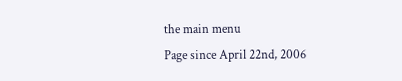the main menu
Page since April 22nd, 2006